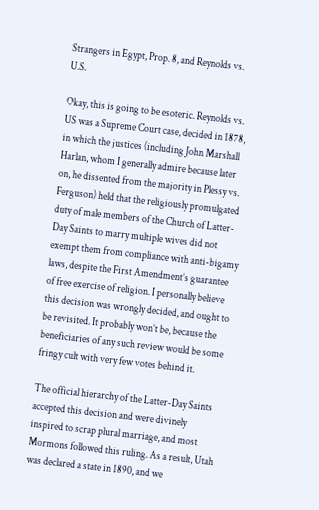Strangers in Egypt, Prop. 8, and Reynolds vs. U.S.

Okay, this is going to be esoteric. Reynolds vs. US was a Supreme Court case, decided in 1878, in which the justices (including John Marshall Harlan, whom I generally admire because later on, he dissented from the majority in Plessy vs. Ferguson) held that the religiously promulgated duty of male members of the Church of Latter-Day Saints to marry multiple wives did not exempt them from compliance with anti-bigamy laws, despite the First Amendment’s guarantee of free exercise of religion. I personally believe this decision was wrongly decided, and ought to be revisited. It probably won’t be, because the beneficiaries of any such review would be some fringy cult with very few votes behind it.

The official hierarchy of the Latter-Day Saints accepted this decision and were divinely inspired to scrap plural marriage, and most Mormons followed this ruling. As a result, Utah was declared a state in 1890, and we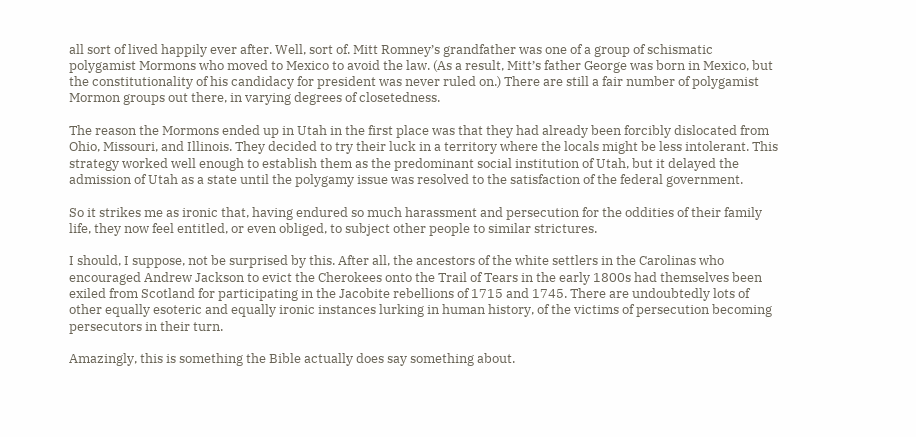all sort of lived happily ever after. Well, sort of. Mitt Romney’s grandfather was one of a group of schismatic polygamist Mormons who moved to Mexico to avoid the law. (As a result, Mitt’s father George was born in Mexico, but the constitutionality of his candidacy for president was never ruled on.) There are still a fair number of polygamist Mormon groups out there, in varying degrees of closetedness.

The reason the Mormons ended up in Utah in the first place was that they had already been forcibly dislocated from Ohio, Missouri, and Illinois. They decided to try their luck in a territory where the locals might be less intolerant. This strategy worked well enough to establish them as the predominant social institution of Utah, but it delayed the admission of Utah as a state until the polygamy issue was resolved to the satisfaction of the federal government.

So it strikes me as ironic that, having endured so much harassment and persecution for the oddities of their family life, they now feel entitled, or even obliged, to subject other people to similar strictures.

I should, I suppose, not be surprised by this. After all, the ancestors of the white settlers in the Carolinas who encouraged Andrew Jackson to evict the Cherokees onto the Trail of Tears in the early 1800s had themselves been exiled from Scotland for participating in the Jacobite rebellions of 1715 and 1745. There are undoubtedly lots of other equally esoteric and equally ironic instances lurking in human history, of the victims of persecution becoming persecutors in their turn.

Amazingly, this is something the Bible actually does say something about.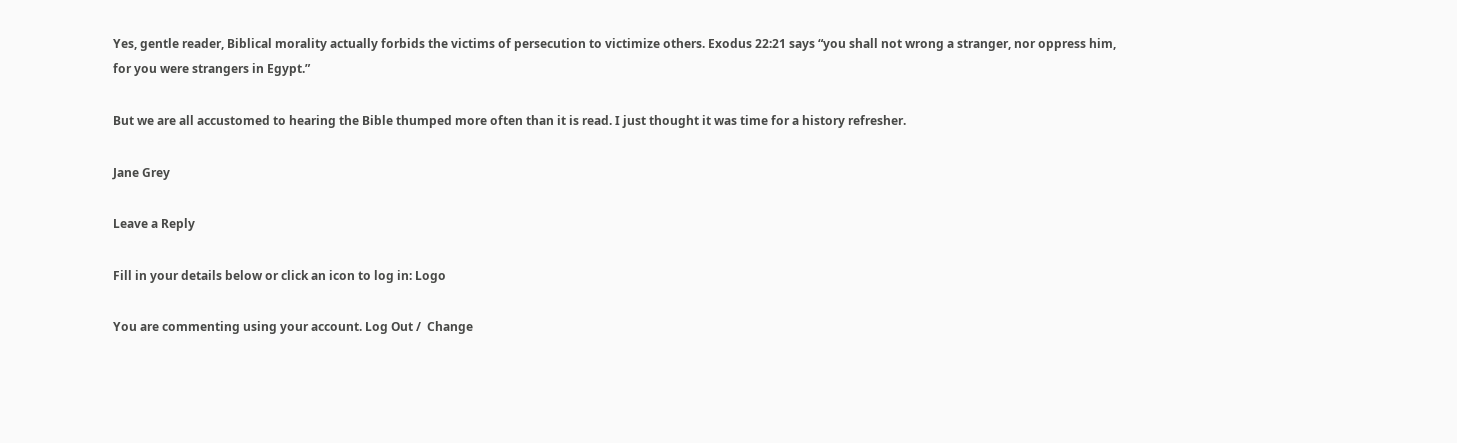Yes, gentle reader, Biblical morality actually forbids the victims of persecution to victimize others. Exodus 22:21 says “you shall not wrong a stranger, nor oppress him, for you were strangers in Egypt.”

But we are all accustomed to hearing the Bible thumped more often than it is read. I just thought it was time for a history refresher.

Jane Grey

Leave a Reply

Fill in your details below or click an icon to log in: Logo

You are commenting using your account. Log Out /  Change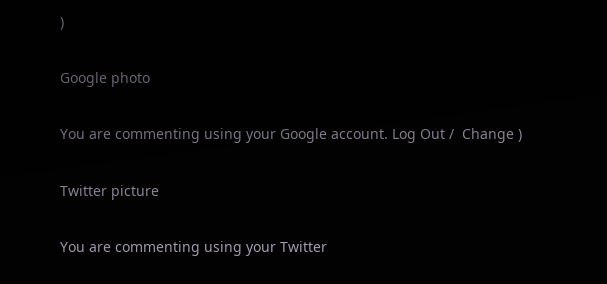)

Google photo

You are commenting using your Google account. Log Out /  Change )

Twitter picture

You are commenting using your Twitter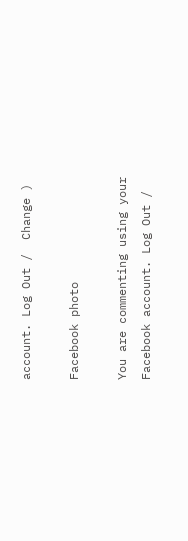account. Log Out /  Change )

Facebook photo

You are commenting using your Facebook account. Log Out /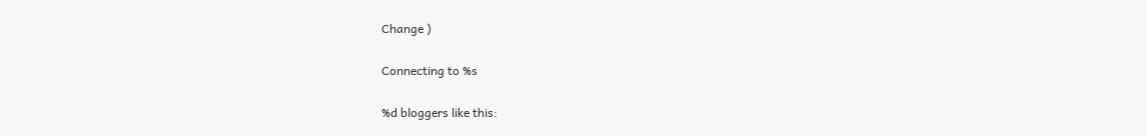Change )

Connecting to %s

%d bloggers like this: